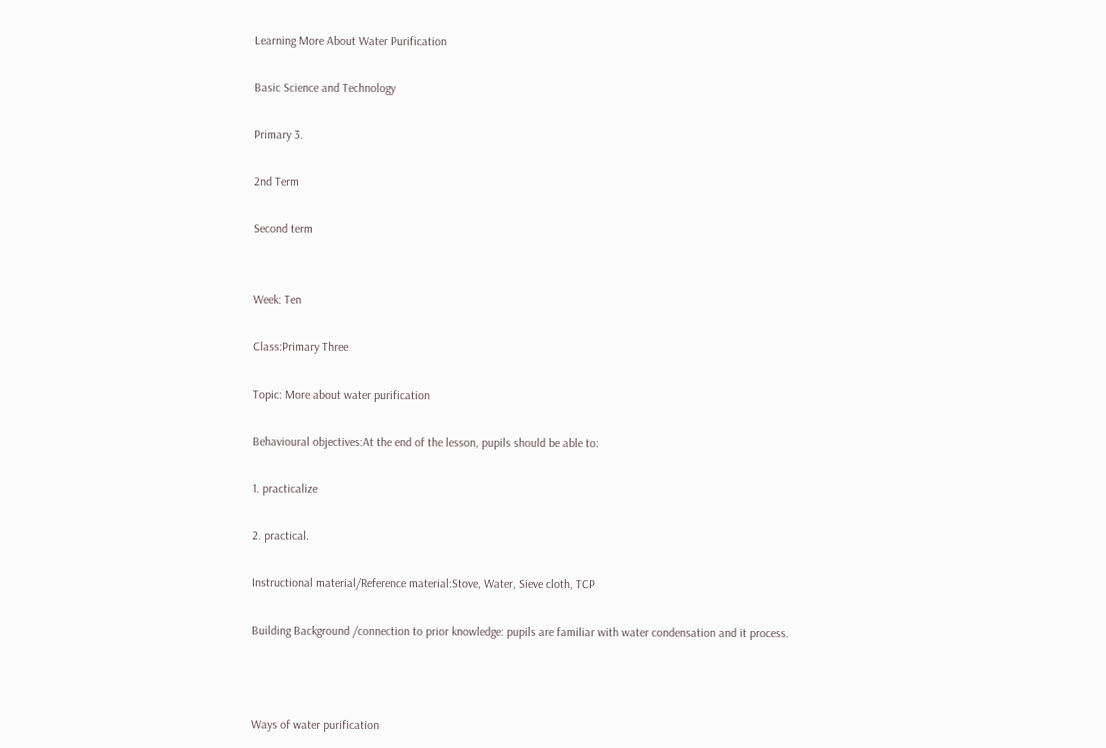Learning More About Water Purification

Basic Science and Technology

Primary 3.

2nd Term

Second term


Week: Ten

Class:Primary Three

Topic: More about water purification

Behavioural objectives:At the end of the lesson, pupils should be able to:

1. practicalize

2. practical.

Instructional material/Reference material:Stove, Water, Sieve cloth, TCP

Building Background /connection to prior knowledge: pupils are familiar with water condensation and it process.



Ways of water purification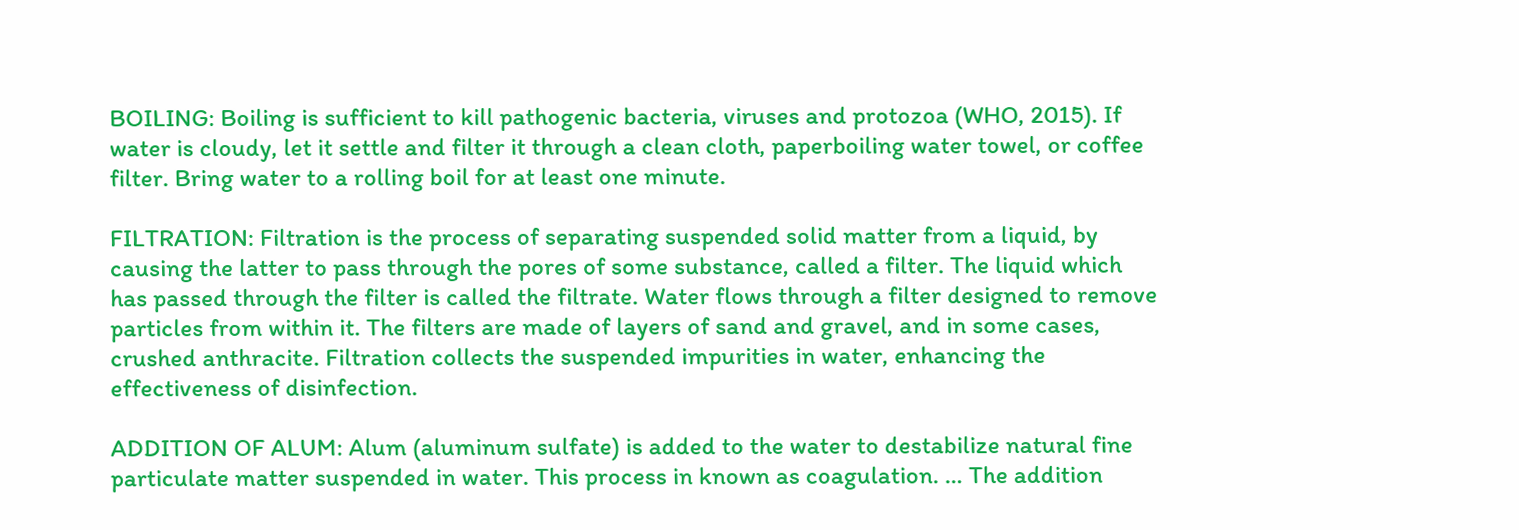BOILING: Boiling is sufficient to kill pathogenic bacteria, viruses and protozoa (WHO, 2015). If water is cloudy, let it settle and filter it through a clean cloth, paperboiling water towel, or coffee filter. Bring water to a rolling boil for at least one minute.

FILTRATION: Filtration is the process of separating suspended solid matter from a liquid, by causing the latter to pass through the pores of some substance, called a filter. The liquid which has passed through the filter is called the filtrate. Water flows through a filter designed to remove particles from within it. The filters are made of layers of sand and gravel, and in some cases, crushed anthracite. Filtration collects the suspended impurities in water, enhancing the effectiveness of disinfection.

ADDITION OF ALUM: Alum (aluminum sulfate) is added to the water to destabilize natural fine particulate matter suspended in water. This process in known as coagulation. … The addition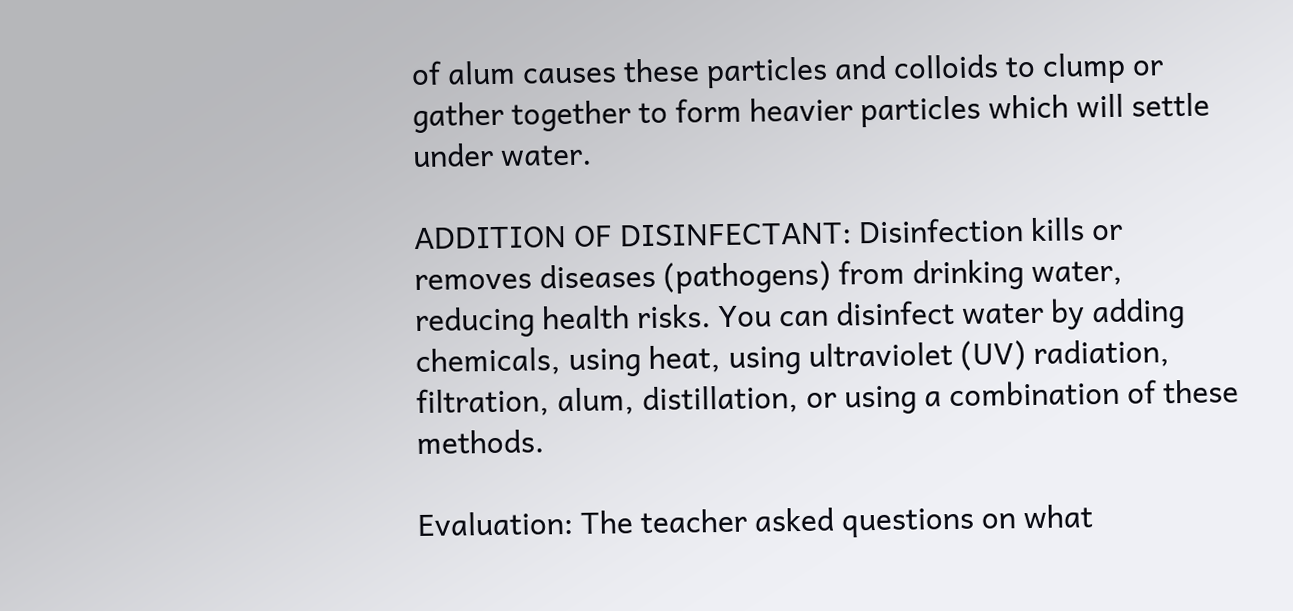of alum causes these particles and colloids to clump or gather together to form heavier particles which will settle under water.

ADDITION OF DISINFECTANT: Disinfection kills or removes diseases (pathogens) from drinking water, reducing health risks. You can disinfect water by adding chemicals, using heat, using ultraviolet (UV) radiation, filtration, alum, distillation, or using a combination of these methods.

Evaluation: The teacher asked questions on what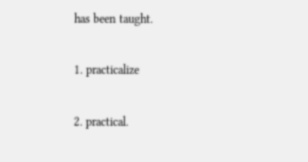has been taught.

1. practicalize

2. practical.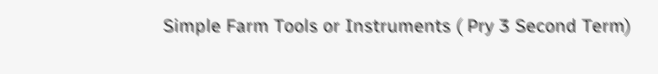Simple Farm Tools or Instruments ( Pry 3 Second Term)